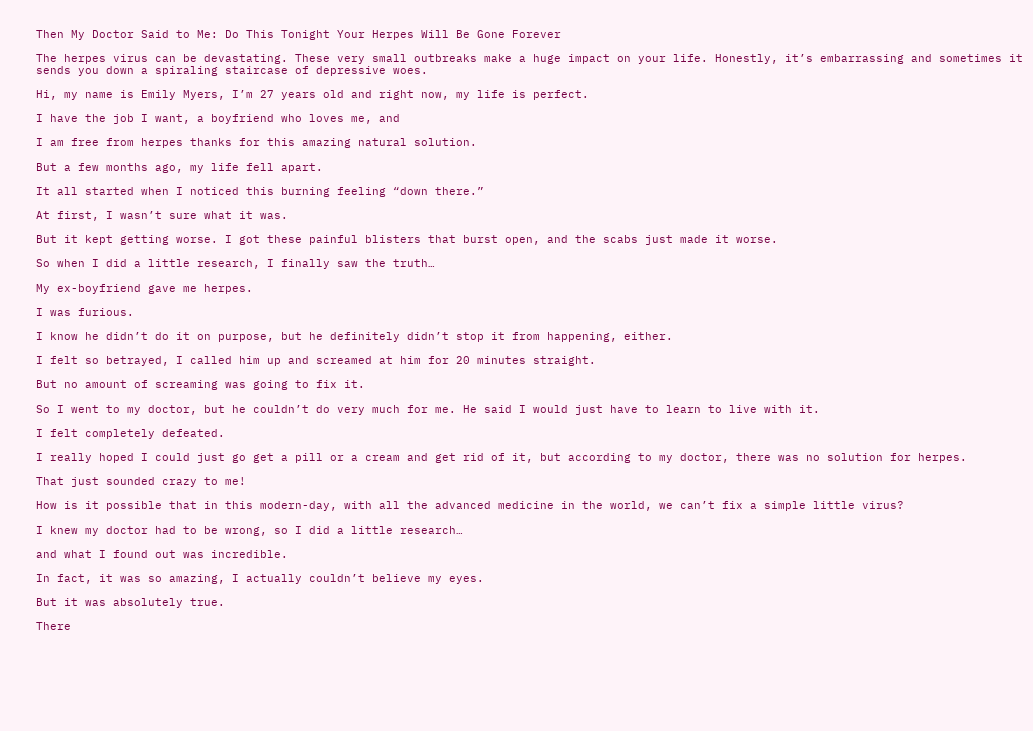Then My Doctor Said to Me: Do This Tonight Your Herpes Will Be Gone Forever

The herpes virus can be devastating. These very small outbreaks make a huge impact on your life. Honestly, it’s embarrassing and sometimes it sends you down a spiraling staircase of depressive woes.

Hi, my name is Emily Myers, I’m 27 years old and right now, my life is perfect.

I have the job I want, a boyfriend who loves me, and

I am free from herpes thanks for this amazing natural solution.

But a few months ago, my life fell apart.

It all started when I noticed this burning feeling “down there.”

At first, I wasn’t sure what it was.

But it kept getting worse. I got these painful blisters that burst open, and the scabs just made it worse.

So when I did a little research, I finally saw the truth…

My ex-boyfriend gave me herpes.

I was furious.

I know he didn’t do it on purpose, but he definitely didn’t stop it from happening, either.

I felt so betrayed, I called him up and screamed at him for 20 minutes straight.

But no amount of screaming was going to fix it.

So I went to my doctor, but he couldn’t do very much for me. He said I would just have to learn to live with it.

I felt completely defeated.

I really hoped I could just go get a pill or a cream and get rid of it, but according to my doctor, there was no solution for herpes.

That just sounded crazy to me!

How is it possible that in this modern-day, with all the advanced medicine in the world, we can’t fix a simple little virus?

I knew my doctor had to be wrong, so I did a little research…

and what I found out was incredible.

In fact, it was so amazing, I actually couldn’t believe my eyes.

But it was absolutely true.

There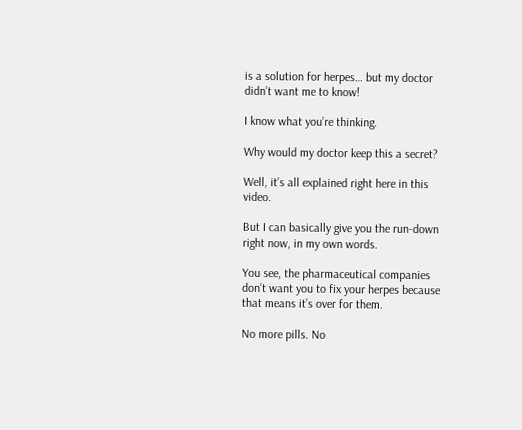is a solution for herpes… but my doctor didn’t want me to know!

I know what you’re thinking.

Why would my doctor keep this a secret?

Well, it’s all explained right here in this video.

But I can basically give you the run-down right now, in my own words.

You see, the pharmaceutical companies don’t want you to fix your herpes because that means it’s over for them.

No more pills. No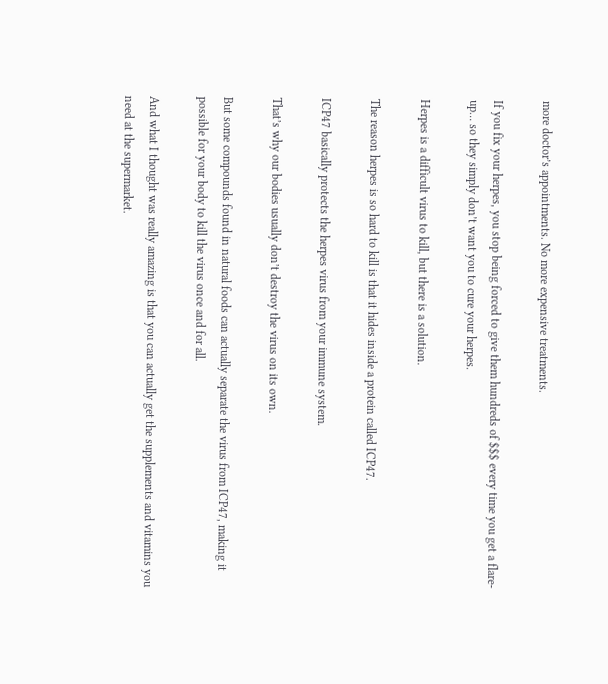more doctor’s appointments. No more expensive treatments.

If you fix your herpes, you stop being forced to give them hundreds of $$$ every time you get a flare-up… so they simply don’t want you to cure your herpes.

Herpes is a difficult virus to kill, but there is a solution.

The reason herpes is so hard to kill is that it hides inside a protein called ICP47.

ICP47 basically protects the herpes virus from your immune system.

That’s why our bodies usually don’t destroy the virus on its own.

But some compounds found in natural foods can actually separate the virus from ICP47, making it possible for your body to kill the virus once and for all.

And what I thought was really amazing is that you can actually get the supplements and vitamins you need at the supermarket.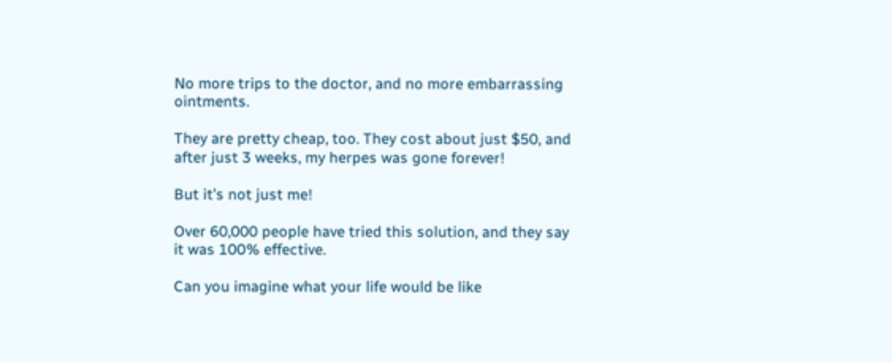No more trips to the doctor, and no more embarrassing ointments.

They are pretty cheap, too. They cost about just $50, and after just 3 weeks, my herpes was gone forever!

But it’s not just me!

Over 60,000 people have tried this solution, and they say it was 100% effective.

Can you imagine what your life would be like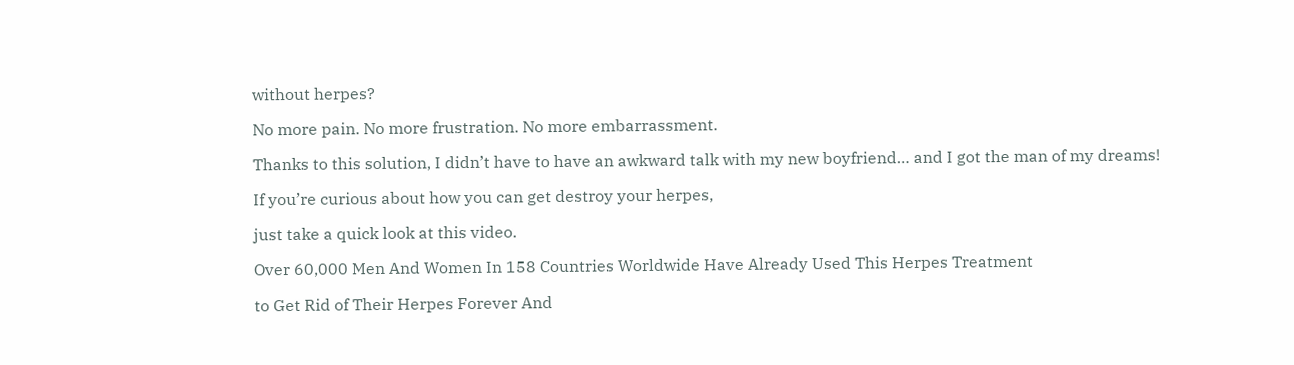without herpes?

No more pain. No more frustration. No more embarrassment.

Thanks to this solution, I didn’t have to have an awkward talk with my new boyfriend… and I got the man of my dreams!

If you’re curious about how you can get destroy your herpes,

just take a quick look at this video.

Over 60,000 Men And Women In 158 Countries Worldwide Have Already Used This Herpes Treatment

to Get Rid of Their Herpes Forever And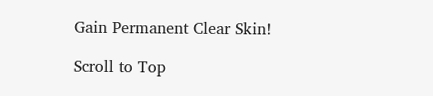Gain Permanent Clear Skin!

Scroll to Top